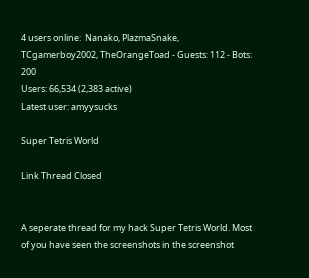4 users online:  Nanako, PlazmaSnake, TCgamerboy2002, TheOrangeToad - Guests: 112 - Bots: 200
Users: 66,534 (2,383 active)
Latest user: amyysucks

Super Tetris World

Link Thread Closed


A seperate thread for my hack Super Tetris World. Most of you have seen the screenshots in the screenshot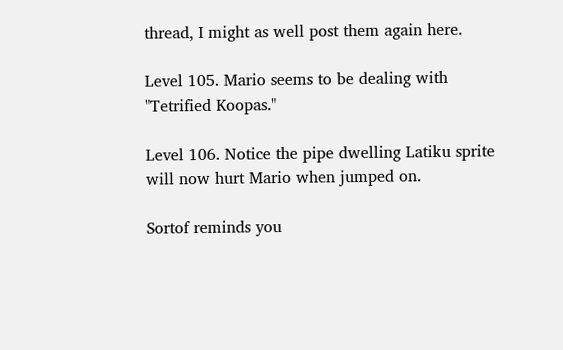thread, I might as well post them again here.

Level 105. Mario seems to be dealing with "Tetrified Koopas."

Level 106. Notice the pipe dwelling Latiku sprite will now hurt Mario when jumped on.

Sortof reminds you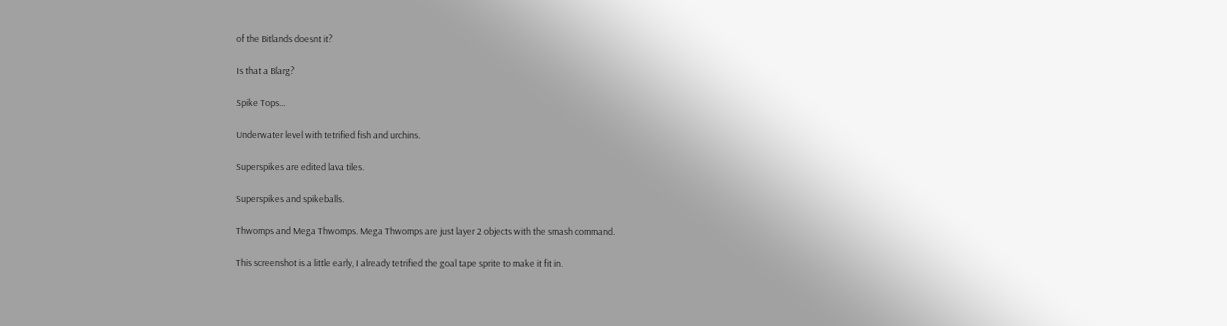of the Bitlands doesnt it?

Is that a Blarg?

Spike Tops...

Underwater level with tetrified fish and urchins.

Superspikes are edited lava tiles.

Superspikes and spikeballs.

Thwomps and Mega Thwomps. Mega Thwomps are just layer 2 objects with the smash command.

This screenshot is a little early, I already tetrified the goal tape sprite to make it fit in.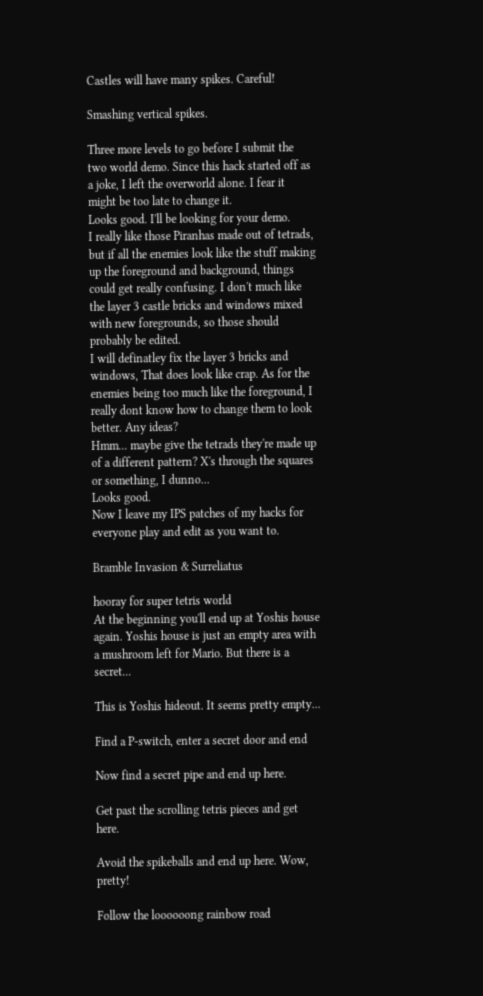Castles will have many spikes. Careful!

Smashing vertical spikes.

Three more levels to go before I submit the two world demo. Since this hack started off as a joke, I left the overworld alone. I fear it might be too late to change it.
Looks good. I'll be looking for your demo.
I really like those Piranhas made out of tetrads, but if all the enemies look like the stuff making up the foreground and background, things could get really confusing. I don't much like the layer 3 castle bricks and windows mixed with new foregrounds, so those should probably be edited.
I will definatley fix the layer 3 bricks and windows, That does look like crap. As for the enemies being too much like the foreground, I really dont know how to change them to look better. Any ideas?
Hmm... maybe give the tetrads they're made up of a different pattern? X's through the squares or something, I dunno...
Looks good.
Now I leave my IPS patches of my hacks for everyone play and edit as you want to.

Bramble Invasion & Surreliatus

hooray for super tetris world
At the beginning you'll end up at Yoshis house again. Yoshis house is just an empty area with a mushroom left for Mario. But there is a secret...

This is Yoshis hideout. It seems pretty empty...

Find a P-switch, enter a secret door and end

Now find a secret pipe and end up here.

Get past the scrolling tetris pieces and get here.

Avoid the spikeballs and end up here. Wow, pretty!

Follow the loooooong rainbow road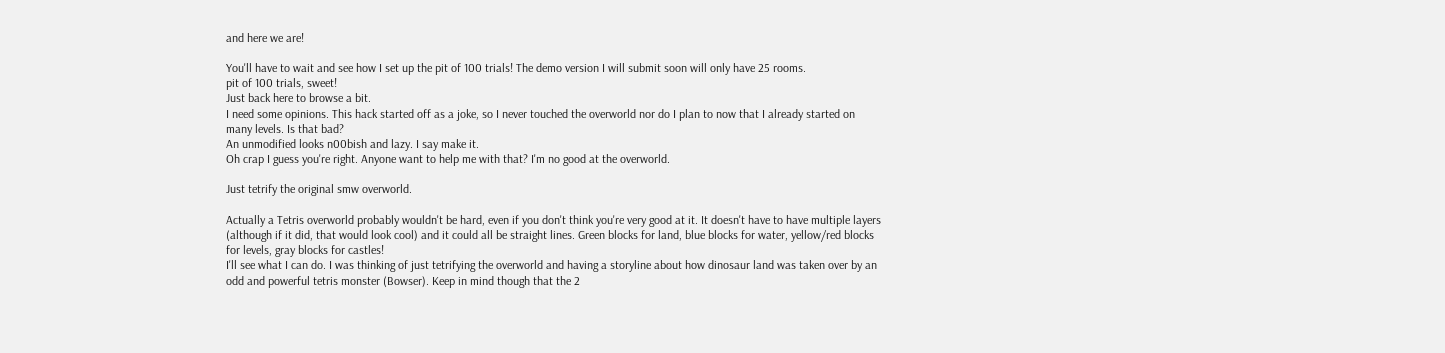and here we are!

You'll have to wait and see how I set up the pit of 100 trials! The demo version I will submit soon will only have 25 rooms.
pit of 100 trials, sweet!
Just back here to browse a bit.
I need some opinions. This hack started off as a joke, so I never touched the overworld nor do I plan to now that I already started on many levels. Is that bad?
An unmodified looks n00bish and lazy. I say make it.
Oh crap I guess you're right. Anyone want to help me with that? I'm no good at the overworld.

Just tetrify the original smw overworld.

Actually a Tetris overworld probably wouldn't be hard, even if you don't think you're very good at it. It doesn't have to have multiple layers (although if it did, that would look cool) and it could all be straight lines. Green blocks for land, blue blocks for water, yellow/red blocks for levels, gray blocks for castles!
I'll see what I can do. I was thinking of just tetrifying the overworld and having a storyline about how dinosaur land was taken over by an odd and powerful tetris monster (Bowser). Keep in mind though that the 2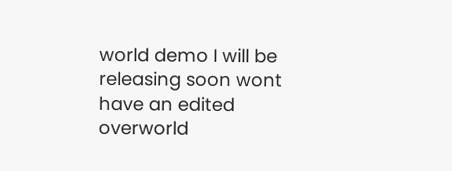world demo I will be releasing soon wont have an edited overworld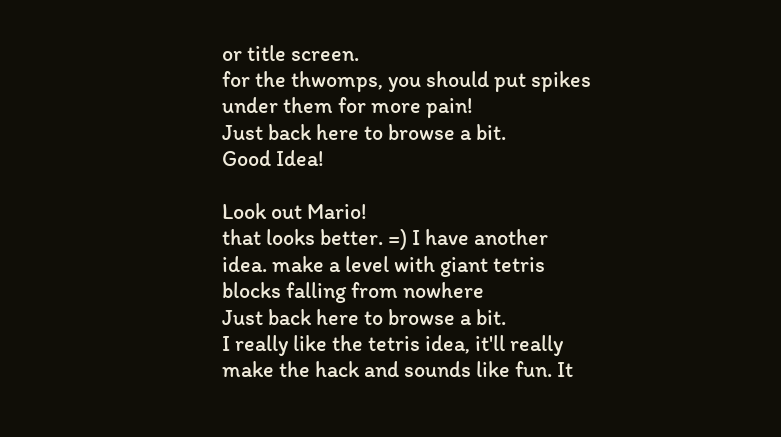or title screen.
for the thwomps, you should put spikes under them for more pain!
Just back here to browse a bit.
Good Idea!

Look out Mario!
that looks better. =) I have another idea. make a level with giant tetris blocks falling from nowhere
Just back here to browse a bit.
I really like the tetris idea, it'll really make the hack and sounds like fun. It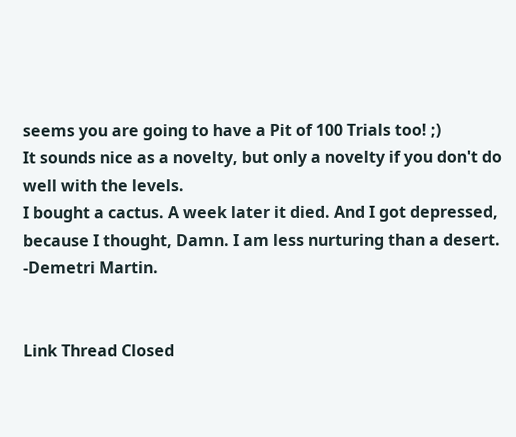seems you are going to have a Pit of 100 Trials too! ;)
It sounds nice as a novelty, but only a novelty if you don't do well with the levels.
I bought a cactus. A week later it died. And I got depressed, because I thought, Damn. I am less nurturing than a desert. -Demetri Martin.


Link Thread Closed